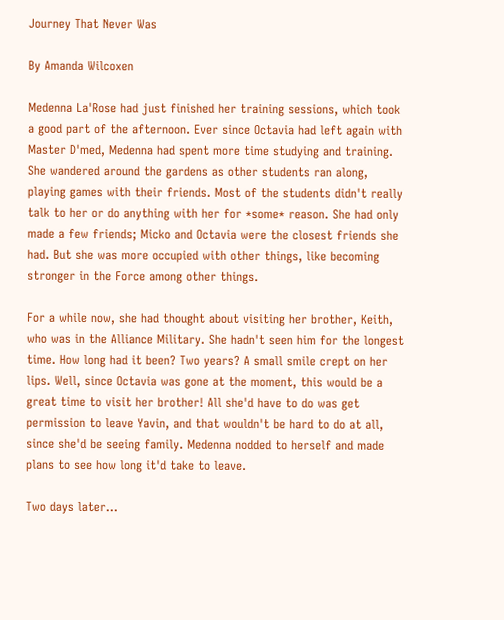Journey That Never Was

By Amanda Wilcoxen

Medenna La'Rose had just finished her training sessions, which took a good part of the afternoon. Ever since Octavia had left again with Master D'med, Medenna had spent more time studying and training. She wandered around the gardens as other students ran along, playing games with their friends. Most of the students didn't really talk to her or do anything with her for *some* reason. She had only made a few friends; Micko and Octavia were the closest friends she had. But she was more occupied with other things, like becoming stronger in the Force among other things.

For a while now, she had thought about visiting her brother, Keith, who was in the Alliance Military. She hadn't seen him for the longest time. How long had it been? Two years? A small smile crept on her lips. Well, since Octavia was gone at the moment, this would be a great time to visit her brother! All she'd have to do was get permission to leave Yavin, and that wouldn't be hard to do at all, since she'd be seeing family. Medenna nodded to herself and made plans to see how long it'd take to leave.

Two days later…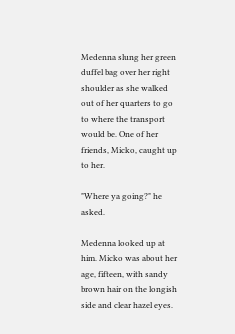Medenna slung her green duffel bag over her right shoulder as she walked out of her quarters to go to where the transport would be. One of her friends, Micko, caught up to her.

"Where ya going?" he asked.

Medenna looked up at him. Micko was about her age, fifteen, with sandy brown hair on the longish side and clear hazel eyes.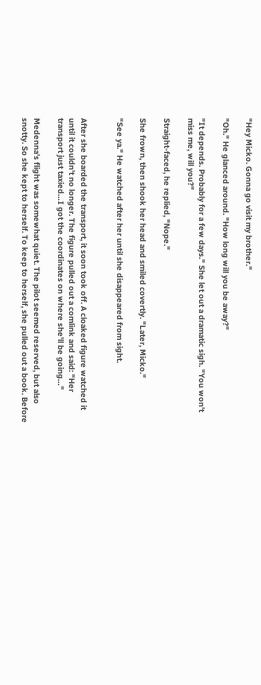"Hey Micko. Gonna go visit my brother."

"Oh." He glanced around. "How long will you be away?"

"It depends. Probably for a few days." She let out a dramatic sigh. "You won't miss me, will you?"

Straight-faced, he replied, "Nope."

She frown, then shook her head and smiled covertly. "Later, Micko."

"See ya." He watched after her until she disappeared from sight.


After she boarded the transport, it soon took off. A cloaked figure watched it until it couldn't no longer. The figure pulled out a comlink and said: "Her transport just taxied…I got the coordinates on where she'll be going…"

Medenna's flight was somewhat quiet. The pilot seemed reserved, but also snotty. So she kept to herself. To keep to herself, she pulled out a book. Before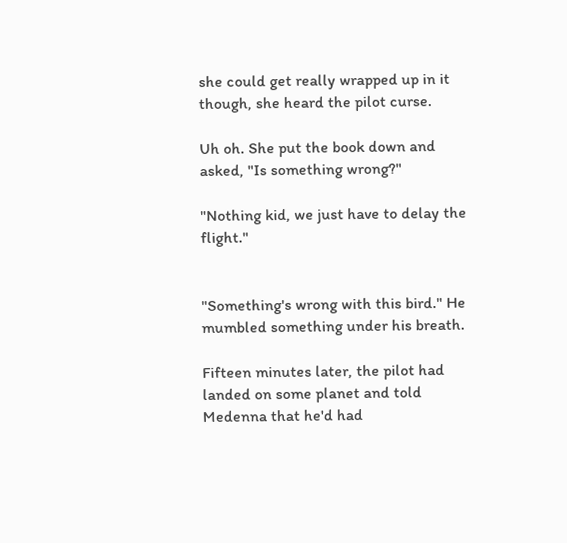she could get really wrapped up in it though, she heard the pilot curse.

Uh oh. She put the book down and asked, "Is something wrong?"

"Nothing kid, we just have to delay the flight."


"Something's wrong with this bird." He mumbled something under his breath.

Fifteen minutes later, the pilot had landed on some planet and told Medenna that he'd had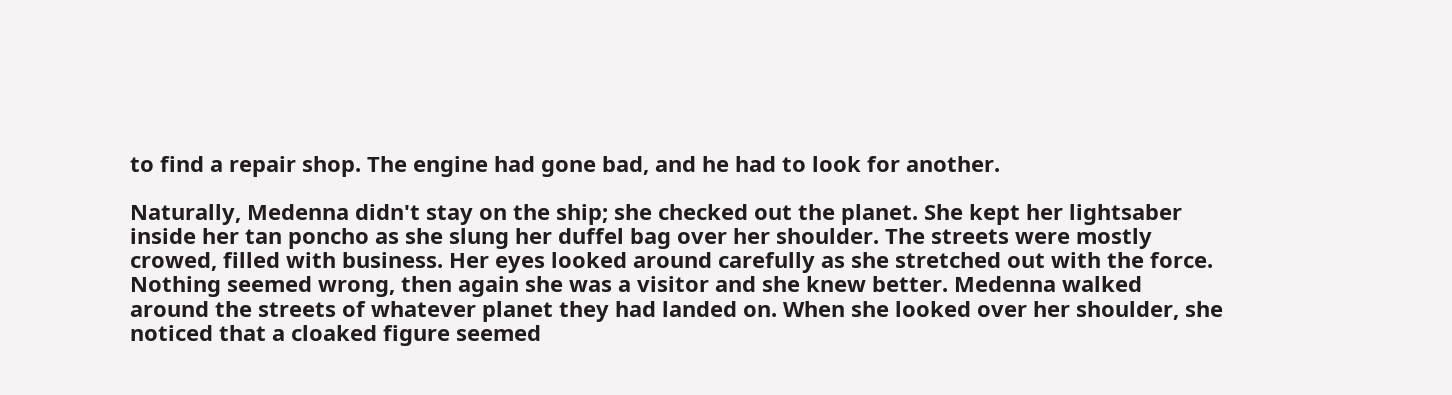to find a repair shop. The engine had gone bad, and he had to look for another.

Naturally, Medenna didn't stay on the ship; she checked out the planet. She kept her lightsaber inside her tan poncho as she slung her duffel bag over her shoulder. The streets were mostly crowed, filled with business. Her eyes looked around carefully as she stretched out with the force. Nothing seemed wrong, then again she was a visitor and she knew better. Medenna walked around the streets of whatever planet they had landed on. When she looked over her shoulder, she noticed that a cloaked figure seemed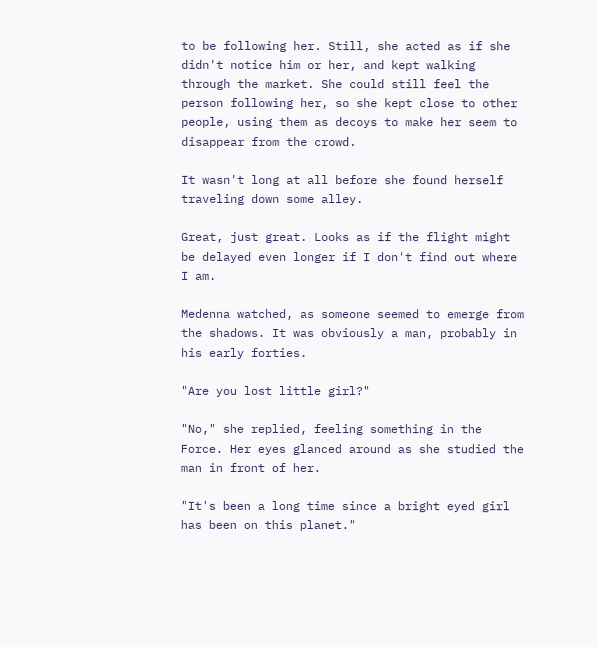to be following her. Still, she acted as if she didn't notice him or her, and kept walking through the market. She could still feel the person following her, so she kept close to other people, using them as decoys to make her seem to disappear from the crowd.

It wasn't long at all before she found herself traveling down some alley.

Great, just great. Looks as if the flight might be delayed even longer if I don't find out where I am.

Medenna watched, as someone seemed to emerge from the shadows. It was obviously a man, probably in his early forties.

"Are you lost little girl?"

"No," she replied, feeling something in the Force. Her eyes glanced around as she studied the man in front of her.

"It's been a long time since a bright eyed girl has been on this planet."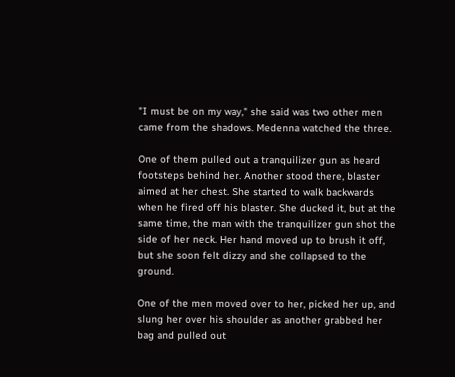"I must be on my way," she said was two other men came from the shadows. Medenna watched the three.

One of them pulled out a tranquilizer gun as heard footsteps behind her. Another stood there, blaster aimed at her chest. She started to walk backwards when he fired off his blaster. She ducked it, but at the same time, the man with the tranquilizer gun shot the side of her neck. Her hand moved up to brush it off, but she soon felt dizzy and she collapsed to the ground.

One of the men moved over to her, picked her up, and slung her over his shoulder as another grabbed her bag and pulled out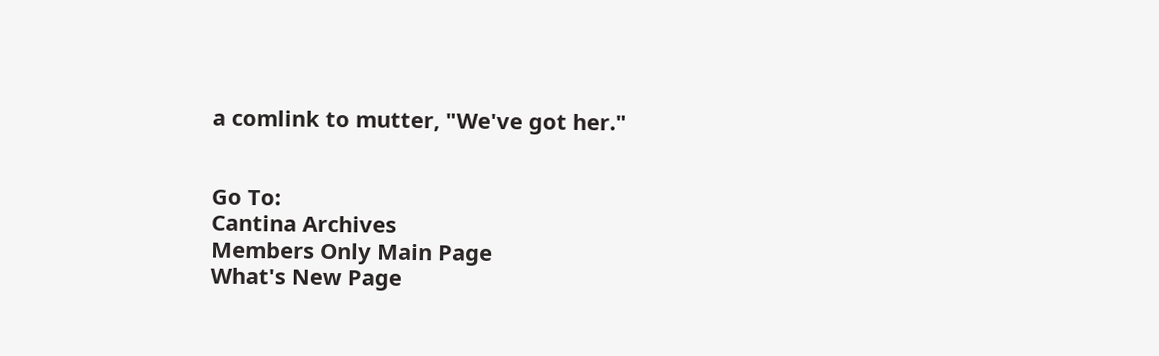a comlink to mutter, "We've got her."


Go To:
Cantina Archives
Members Only Main Page
What's New Page